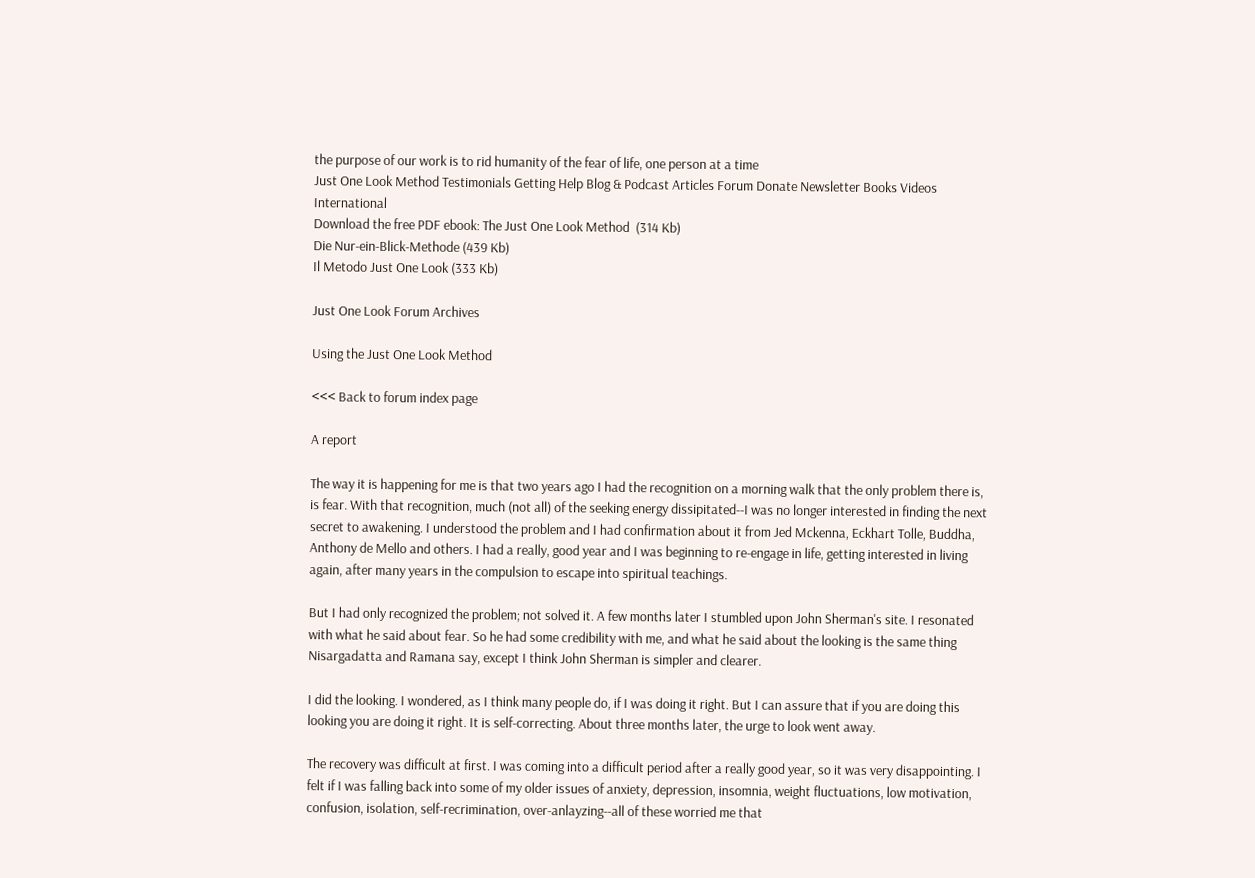the purpose of our work is to rid humanity of the fear of life, one person at a time
Just One Look Method Testimonials Getting Help Blog & Podcast Articles Forum Donate Newsletter Books Videos International
Download the free PDF ebook: The Just One Look Method  (314 Kb)
Die Nur-ein-Blick-Methode (439 Kb)
Il Metodo Just One Look (333 Kb)

Just One Look Forum Archives

Using the Just One Look Method

<<< Back to forum index page

A report

The way it is happening for me is that two years ago I had the recognition on a morning walk that the only problem there is, is fear. With that recognition, much (not all) of the seeking energy dissipitated--I was no longer interested in finding the next secret to awakening. I understood the problem and I had confirmation about it from Jed Mckenna, Eckhart Tolle, Buddha, Anthony de Mello and others. I had a really, good year and I was beginning to re-engage in life, getting interested in living again, after many years in the compulsion to escape into spiritual teachings.

But I had only recognized the problem; not solved it. A few months later I stumbled upon John Sherman's site. I resonated with what he said about fear. So he had some credibility with me, and what he said about the looking is the same thing Nisargadatta and Ramana say, except I think John Sherman is simpler and clearer.

I did the looking. I wondered, as I think many people do, if I was doing it right. But I can assure that if you are doing this looking you are doing it right. It is self-correcting. About three months later, the urge to look went away.

The recovery was difficult at first. I was coming into a difficult period after a really good year, so it was very disappointing. I felt if I was falling back into some of my older issues of anxiety, depression, insomnia, weight fluctuations, low motivation, confusion, isolation, self-recrimination, over-anlayzing--all of these worried me that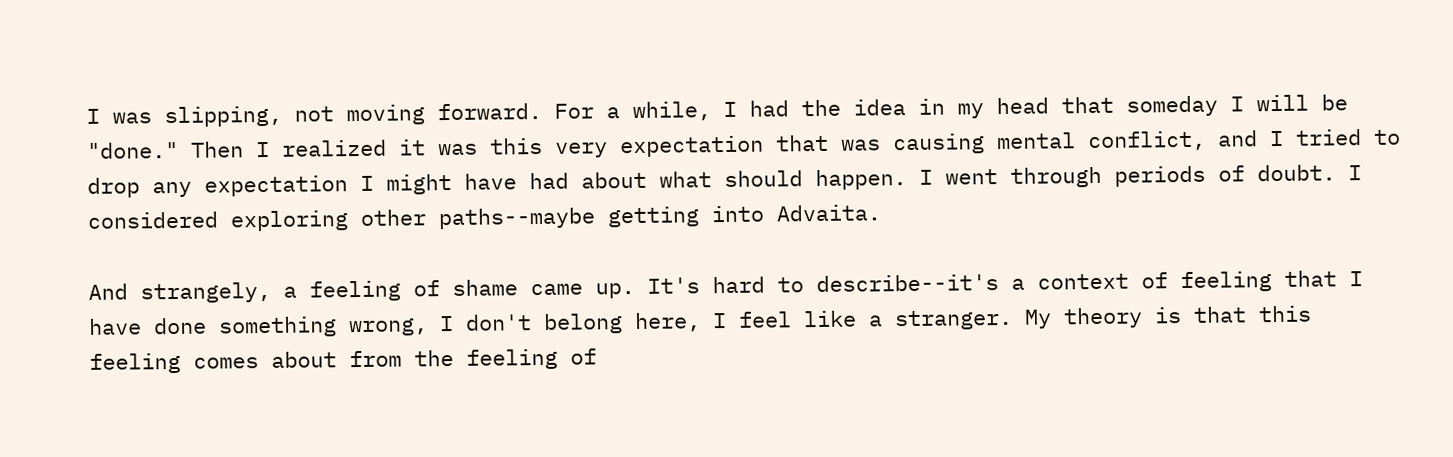I was slipping, not moving forward. For a while, I had the idea in my head that someday I will be "done." Then I realized it was this very expectation that was causing mental conflict, and I tried to drop any expectation I might have had about what should happen. I went through periods of doubt. I considered exploring other paths--maybe getting into Advaita.

And strangely, a feeling of shame came up. It's hard to describe--it's a context of feeling that I have done something wrong, I don't belong here, I feel like a stranger. My theory is that this feeling comes about from the feeling of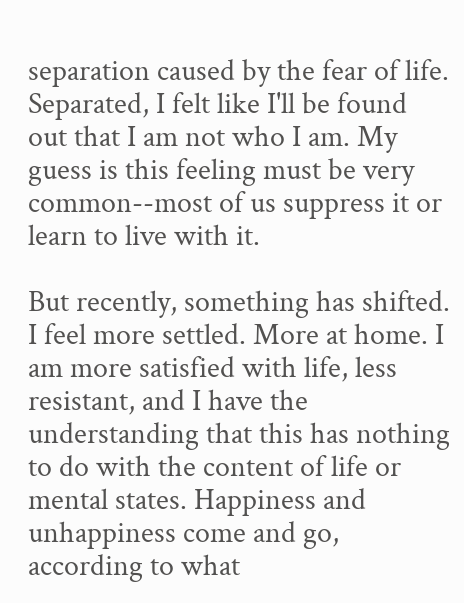separation caused by the fear of life. Separated, I felt like I'll be found out that I am not who I am. My guess is this feeling must be very common--most of us suppress it or learn to live with it.

But recently, something has shifted. I feel more settled. More at home. I am more satisfied with life, less resistant, and I have the understanding that this has nothing to do with the content of life or mental states. Happiness and unhappiness come and go, according to what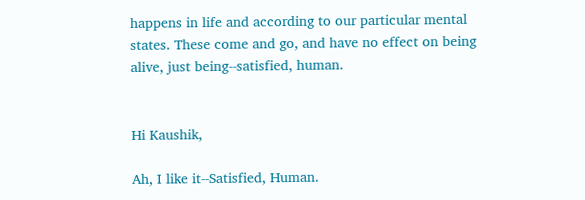happens in life and according to our particular mental states. These come and go, and have no effect on being alive, just being--satisfied, human.


Hi Kaushik,

Ah, I like it--Satisfied, Human.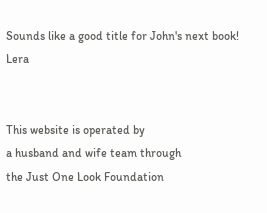Sounds like a good title for John's next book! Lera


This website is operated by
a husband and wife team through
the Just One Look Foundation